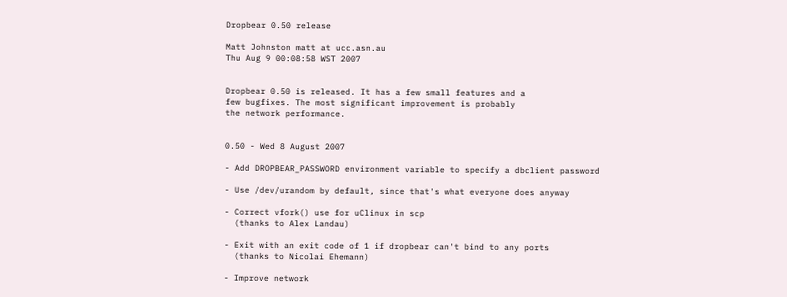Dropbear 0.50 release

Matt Johnston matt at ucc.asn.au
Thu Aug 9 00:08:58 WST 2007


Dropbear 0.50 is released. It has a few small features and a
few bugfixes. The most significant improvement is probably
the network performance.


0.50 - Wed 8 August 2007

- Add DROPBEAR_PASSWORD environment variable to specify a dbclient password

- Use /dev/urandom by default, since that's what everyone does anyway

- Correct vfork() use for uClinux in scp
  (thanks to Alex Landau)

- Exit with an exit code of 1 if dropbear can't bind to any ports
  (thanks to Nicolai Ehemann)

- Improve network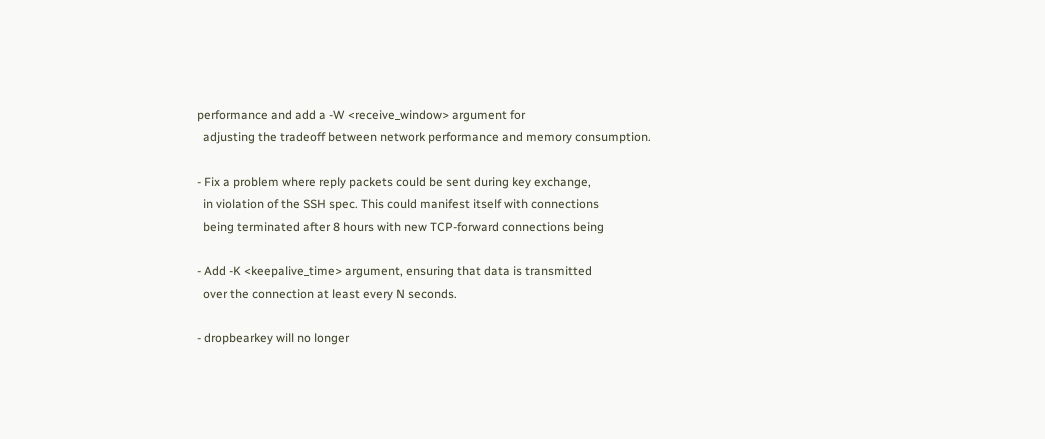performance and add a -W <receive_window> argument for
  adjusting the tradeoff between network performance and memory consumption.

- Fix a problem where reply packets could be sent during key exchange,
  in violation of the SSH spec. This could manifest itself with connections
  being terminated after 8 hours with new TCP-forward connections being

- Add -K <keepalive_time> argument, ensuring that data is transmitted
  over the connection at least every N seconds.

- dropbearkey will no longer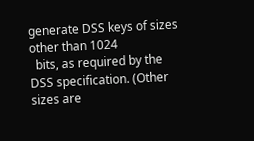generate DSS keys of sizes other than 1024
  bits, as required by the DSS specification. (Other sizes are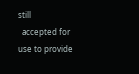still
  accepted for use to provide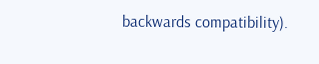backwards compatibility).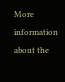More information about the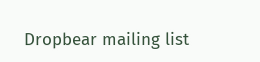Dropbear mailing list